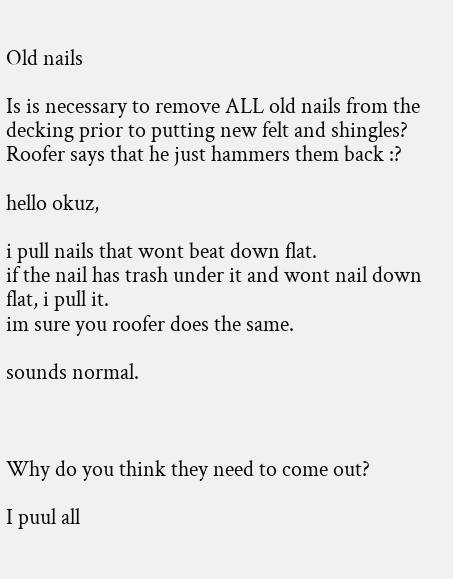Old nails

Is is necessary to remove ALL old nails from the decking prior to putting new felt and shingles? Roofer says that he just hammers them back :?

hello okuz,

i pull nails that wont beat down flat.
if the nail has trash under it and wont nail down flat, i pull it.
im sure you roofer does the same.

sounds normal.



Why do you think they need to come out?

I puul all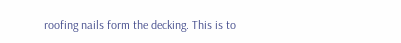roofing nails form the decking. This is to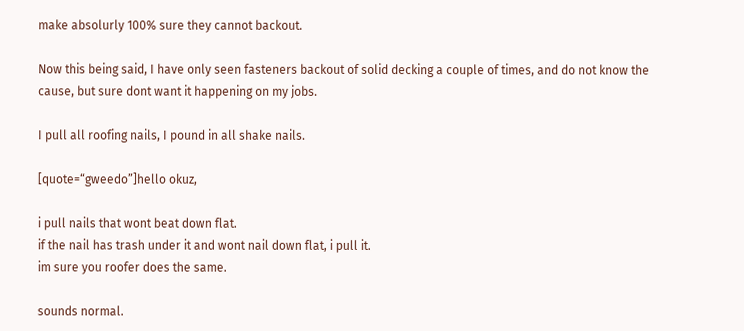make absolurly 100% sure they cannot backout.

Now this being said, I have only seen fasteners backout of solid decking a couple of times, and do not know the cause, but sure dont want it happening on my jobs.

I pull all roofing nails, I pound in all shake nails.

[quote=“gweedo”]hello okuz,

i pull nails that wont beat down flat.
if the nail has trash under it and wont nail down flat, i pull it.
im sure you roofer does the same.

sounds normal.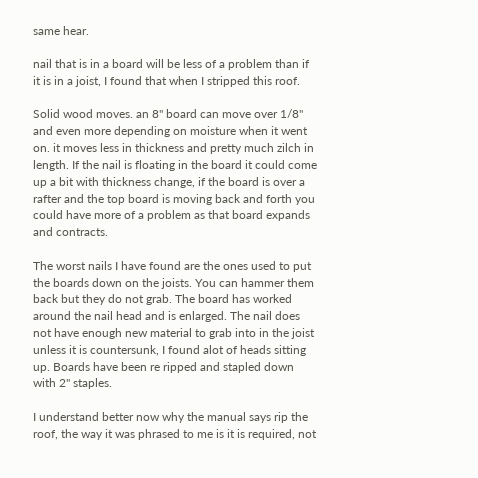same hear.

nail that is in a board will be less of a problem than if it is in a joist, I found that when I stripped this roof.

Solid wood moves. an 8" board can move over 1/8" and even more depending on moisture when it went on. it moves less in thickness and pretty much zilch in length. If the nail is floating in the board it could come up a bit with thickness change, if the board is over a rafter and the top board is moving back and forth you could have more of a problem as that board expands and contracts.

The worst nails I have found are the ones used to put the boards down on the joists. You can hammer them back but they do not grab. The board has worked around the nail head and is enlarged. The nail does not have enough new material to grab into in the joist unless it is countersunk, I found alot of heads sitting up. Boards have been re ripped and stapled down with 2" staples.

I understand better now why the manual says rip the roof, the way it was phrased to me is it is required, not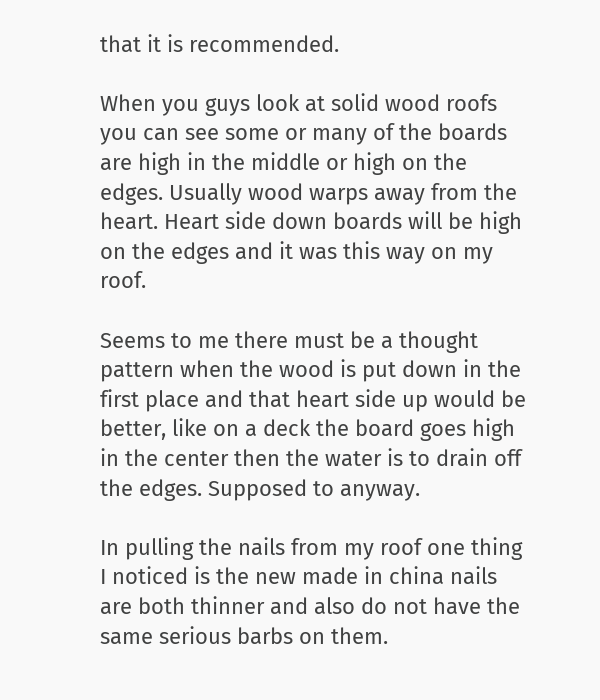that it is recommended.

When you guys look at solid wood roofs you can see some or many of the boards are high in the middle or high on the edges. Usually wood warps away from the heart. Heart side down boards will be high on the edges and it was this way on my roof.

Seems to me there must be a thought pattern when the wood is put down in the first place and that heart side up would be better, like on a deck the board goes high in the center then the water is to drain off the edges. Supposed to anyway.

In pulling the nails from my roof one thing I noticed is the new made in china nails are both thinner and also do not have the same serious barbs on them.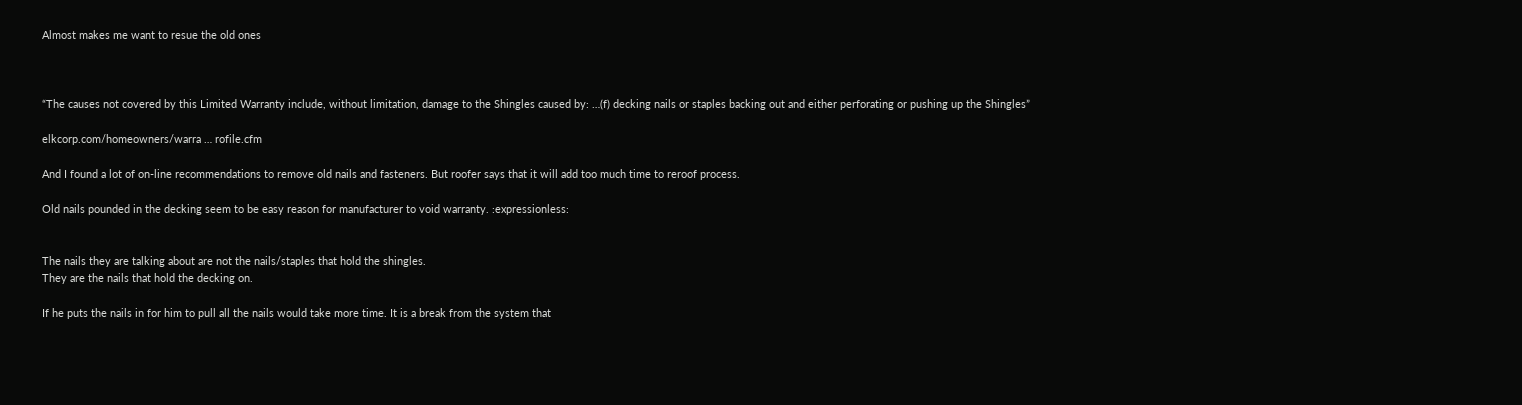Almost makes me want to resue the old ones



“The causes not covered by this Limited Warranty include, without limitation, damage to the Shingles caused by: …(f) decking nails or staples backing out and either perforating or pushing up the Shingles”

elkcorp.com/homeowners/warra … rofile.cfm

And I found a lot of on-line recommendations to remove old nails and fasteners. But roofer says that it will add too much time to reroof process.

Old nails pounded in the decking seem to be easy reason for manufacturer to void warranty. :expressionless:


The nails they are talking about are not the nails/staples that hold the shingles.
They are the nails that hold the decking on.

If he puts the nails in for him to pull all the nails would take more time. It is a break from the system that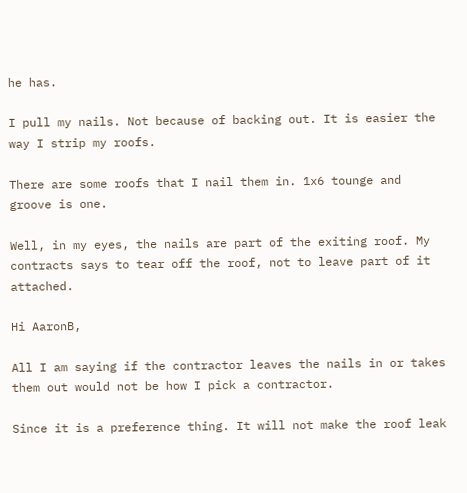he has.

I pull my nails. Not because of backing out. It is easier the way I strip my roofs.

There are some roofs that I nail them in. 1x6 tounge and groove is one.

Well, in my eyes, the nails are part of the exiting roof. My contracts says to tear off the roof, not to leave part of it attached.

Hi AaronB,

All I am saying if the contractor leaves the nails in or takes them out would not be how I pick a contractor.

Since it is a preference thing. It will not make the roof leak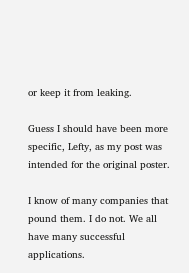or keep it from leaking.

Guess I should have been more specific, Lefty, as my post was intended for the original poster.

I know of many companies that pound them. I do not. We all have many successful applications.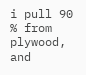i pull 90 % from plywood, and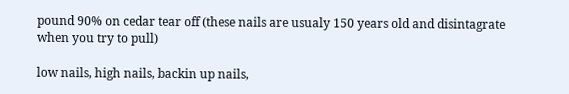pound 90% on cedar tear off (these nails are usualy 150 years old and disintagrate when you try to pull)

low nails, high nails, backin up nails,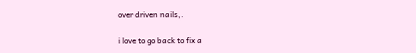over driven nails,.

i love to go back to fix a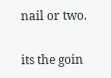nail or two.

its the goin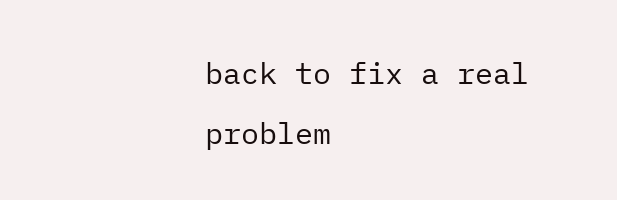back to fix a real problem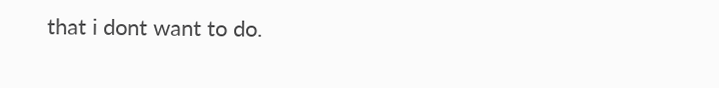that i dont want to do.